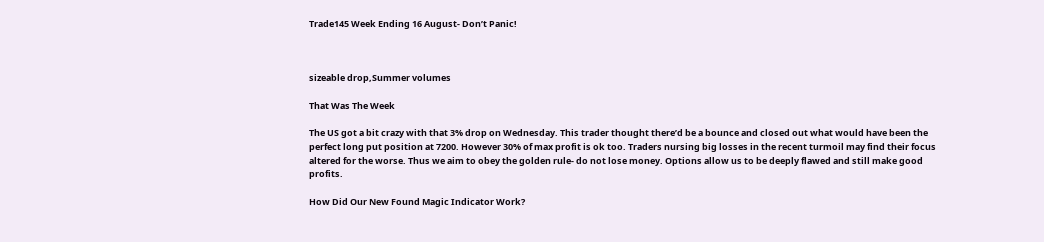Trade145 Week Ending 16 August- Don’t Panic!



sizeable drop,Summer volumes

That Was The Week

The US got a bit crazy with that 3% drop on Wednesday. This trader thought there’d be a bounce and closed out what would have been the perfect long put position at 7200. However 30% of max profit is ok too. Traders nursing big losses in the recent turmoil may find their focus altered for the worse. Thus we aim to obey the golden rule- do not lose money. Options allow us to be deeply flawed and still make good profits.

How Did Our New Found Magic Indicator Work?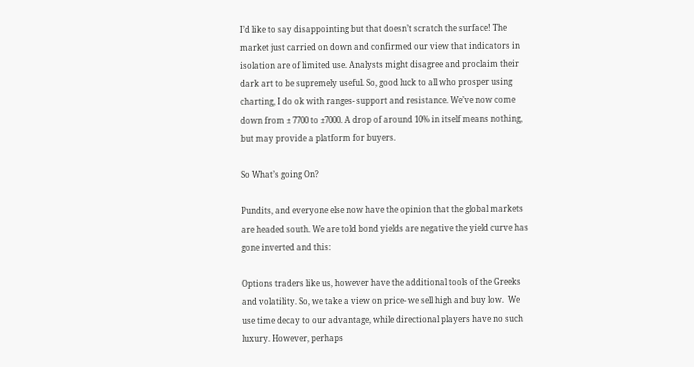I’d like to say disappointing but that doesn’t scratch the surface! The market just carried on down and confirmed our view that indicators in isolation are of limited use. Analysts might disagree and proclaim their dark art to be supremely useful. So, good luck to all who prosper using charting, I do ok with ranges- support and resistance. We’ve now come down from ± 7700 to ±7000. A drop of around 10% in itself means nothing, but may provide a platform for buyers.

So What’s going On?

Pundits, and everyone else now have the opinion that the global markets are headed south. We are told bond yields are negative the yield curve has gone inverted and this:

Options traders like us, however have the additional tools of the Greeks and volatility. So, we take a view on price- we sell high and buy low.  We use time decay to our advantage, while directional players have no such luxury. However, perhaps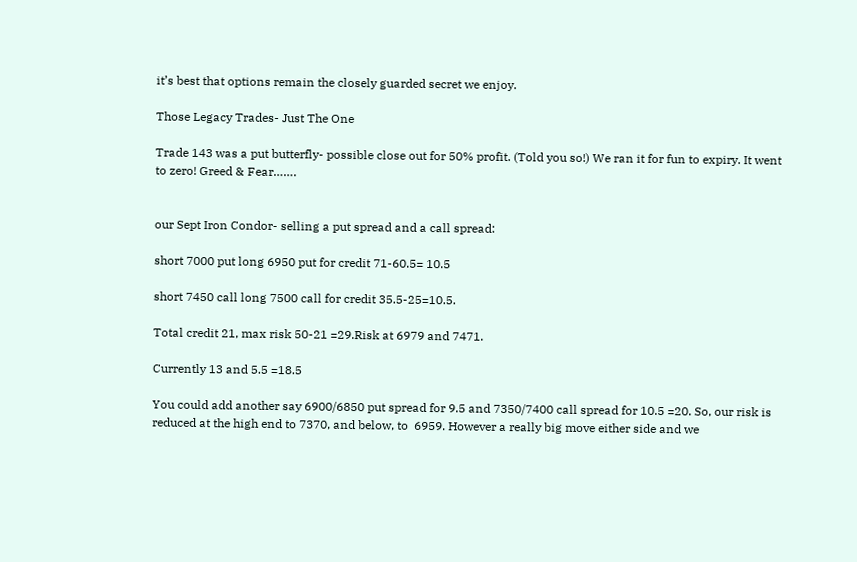it’s best that options remain the closely guarded secret we enjoy.

Those Legacy Trades- Just The One

Trade 143 was a put butterfly- possible close out for 50% profit. (Told you so!) We ran it for fun to expiry. It went to zero! Greed & Fear…….


our Sept Iron Condor- selling a put spread and a call spread:

short 7000 put long 6950 put for credit 71-60.5= 10.5

short 7450 call long 7500 call for credit 35.5-25=10.5.

Total credit 21, max risk 50-21 =29.Risk at 6979 and 7471.

Currently 13 and 5.5 =18.5

You could add another say 6900/6850 put spread for 9.5 and 7350/7400 call spread for 10.5 =20. So, our risk is reduced at the high end to 7370, and below, to  6959. However a really big move either side and we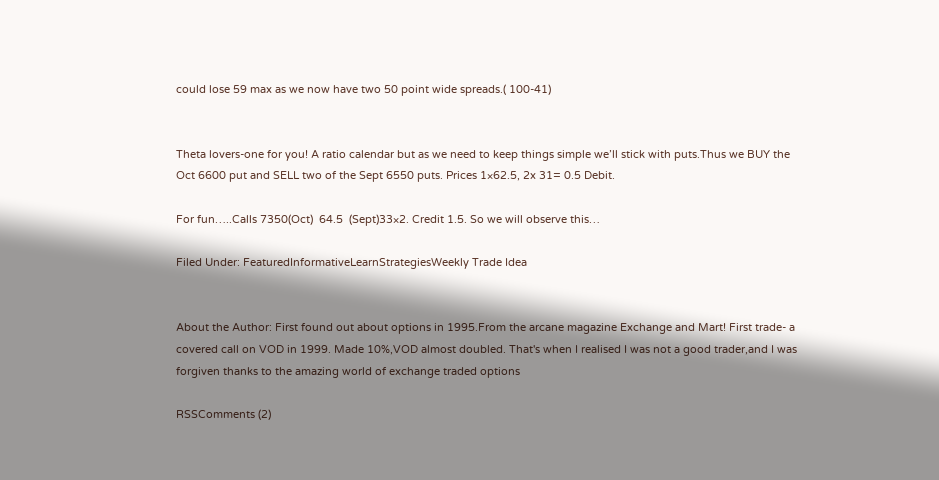could lose 59 max as we now have two 50 point wide spreads.( 100-41)


Theta lovers-one for you! A ratio calendar but as we need to keep things simple we’ll stick with puts.Thus we BUY the Oct 6600 put and SELL two of the Sept 6550 puts. Prices 1×62.5, 2x 31= 0.5 Debit.

For fun…..Calls 7350(Oct)  64.5  (Sept)33×2. Credit 1.5. So we will observe this…

Filed Under: FeaturedInformativeLearnStrategiesWeekly Trade Idea


About the Author: First found out about options in 1995.From the arcane magazine Exchange and Mart! First trade- a covered call on VOD in 1999. Made 10%,VOD almost doubled. That's when I realised I was not a good trader,and I was forgiven thanks to the amazing world of exchange traded options

RSSComments (2)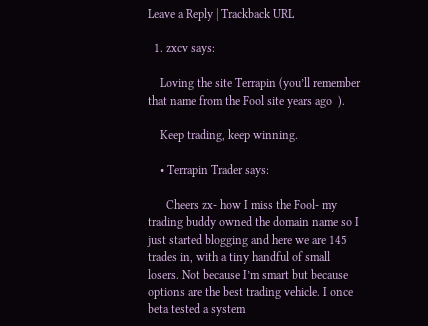Leave a Reply | Trackback URL

  1. zxcv says:

    Loving the site Terrapin (you’ll remember that name from the Fool site years ago  ).

    Keep trading, keep winning.

    • Terrapin Trader says:

      Cheers zx- how I miss the Fool- my trading buddy owned the domain name so I just started blogging and here we are 145 trades in, with a tiny handful of small losers. Not because I’m smart but because options are the best trading vehicle. I once beta tested a system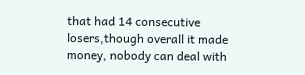that had 14 consecutive losers,though overall it made money, nobody can deal with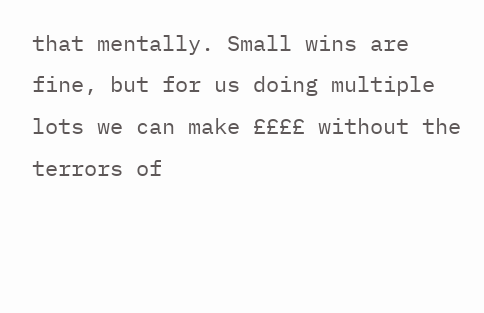that mentally. Small wins are fine, but for us doing multiple lots we can make ££££ without the terrors of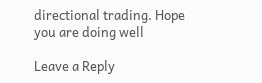directional trading. Hope you are doing well

Leave a Reply